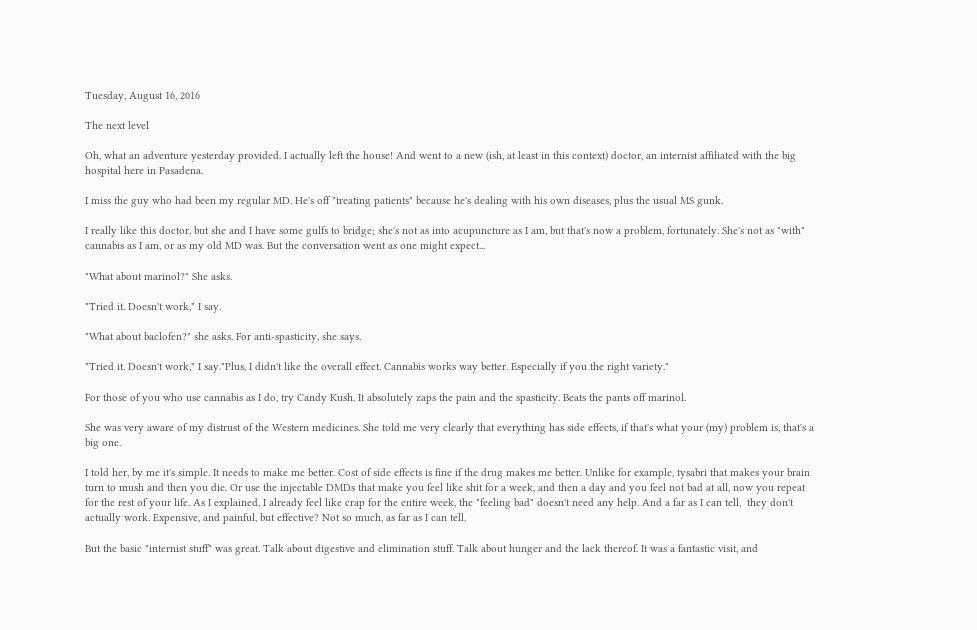Tuesday, August 16, 2016

The next level

Oh, what an adventure yesterday provided. I actually left the house! And went to a new (ish, at least in this context) doctor, an internist affiliated with the big hospital here in Pasadena.

I miss the guy who had been my regular MD. He's off "treating patients" because he's dealing with his own diseases, plus the usual MS gunk.

I really like this doctor, but she and I have some gulfs to bridge; she's not as into acupuncture as I am, but that's now a problem, fortunately. She's not as "with" cannabis as I am, or as my old MD was. But the conversation went as one might expect...

"What about marinol?" She asks.

"Tried it. Doesn't work," I say.

"What about baclofen?" she asks. For anti-spasticity, she says.

"Tried it. Doesn't work," I say."Plus, I didn't like the overall effect. Cannabis works way better. Especially if you the right variety."

For those of you who use cannabis as I do, try Candy Kush. It absolutely zaps the pain and the spasticity. Beats the pants off marinol.

She was very aware of my distrust of the Western medicines. She told me very clearly that everything has side effects, if that's what your (my) problem is, that's a big one.

I told her, by me it's simple. It needs to make me better. Cost of side effects is fine if the drug makes me better. Unlike for example, tysabri that makes your brain turn to mush and then you die. Or use the injectable DMDs that make you feel like shit for a week, and then a day and you feel not bad at all, now you repeat for the rest of your life. As I explained, I already feel like crap for the entire week, the "feeling bad" doesn't need any help. And a far as I can tell,  they don't actually work. Expensive, and painful, but effective? Not so much, as far as I can tell.

But the basic "internist stuff" was great. Talk about digestive and elimination stuff. Talk about hunger and the lack thereof. It was a fantastic visit, and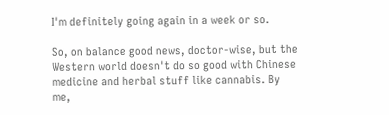I'm definitely going again in a week or so.

So, on balance good news, doctor-wise, but the Western world doesn't do so good with Chinese medicine and herbal stuff like cannabis. By me,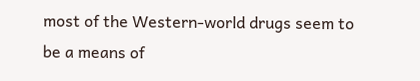most of the Western-world drugs seem to be a means of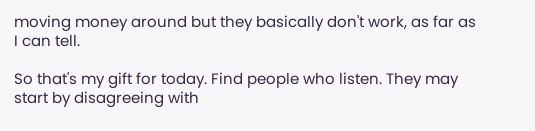moving money around but they basically don't work, as far as I can tell.

So that's my gift for today. Find people who listen. They may start by disagreeing with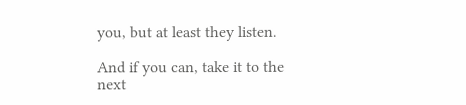you, but at least they listen.

And if you can, take it to the next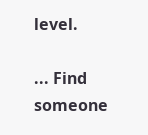level.

... Find someone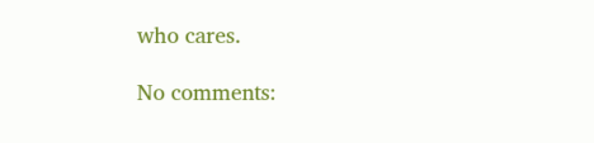who cares.

No comments: